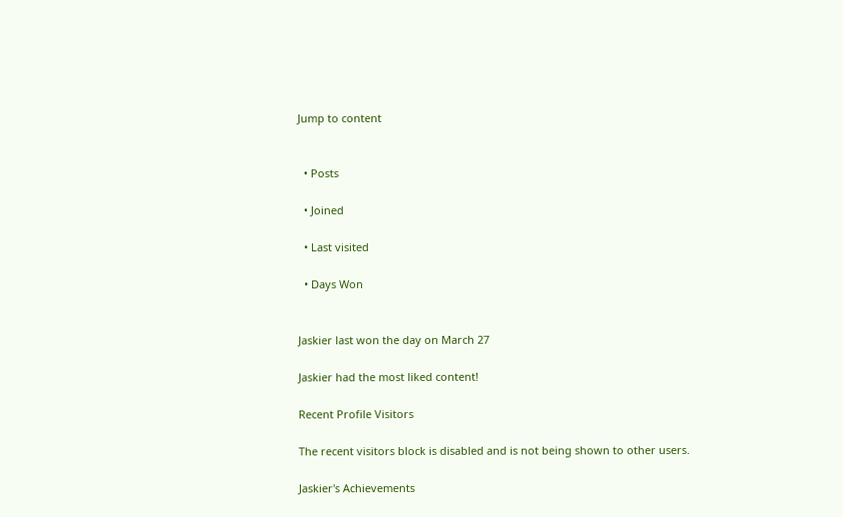Jump to content


  • Posts

  • Joined

  • Last visited

  • Days Won


Jaskier last won the day on March 27

Jaskier had the most liked content!

Recent Profile Visitors

The recent visitors block is disabled and is not being shown to other users.

Jaskier's Achievements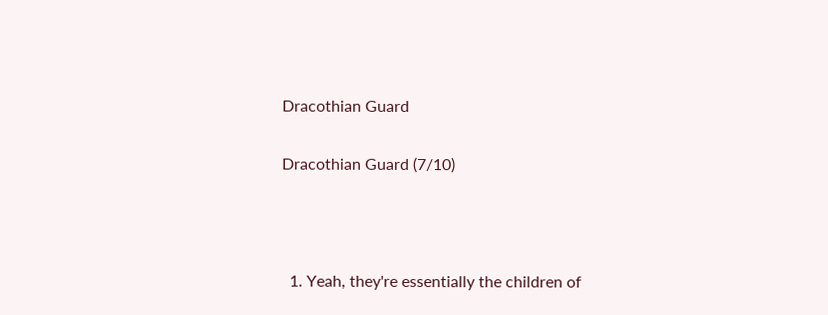Dracothian Guard

Dracothian Guard (7/10)



  1. Yeah, they're essentially the children of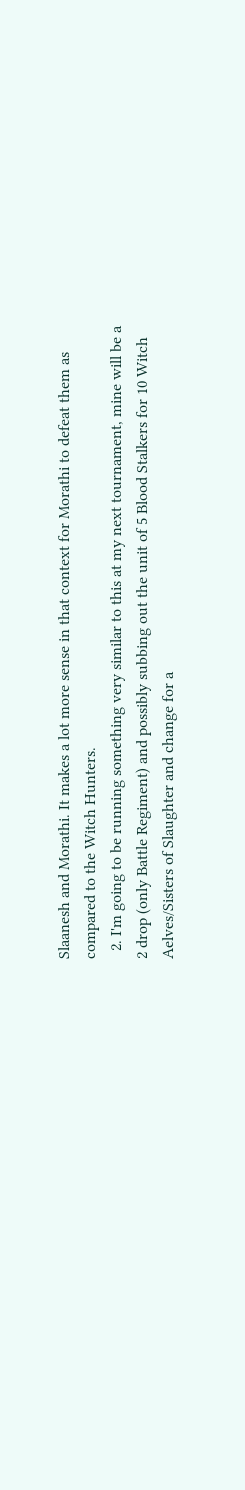Slaanesh and Morathi. It makes a lot more sense in that context for Morathi to defeat them as compared to the Witch Hunters.
  2. I'm going to be running something very similar to this at my next tournament, mine will be a 2 drop (only Battle Regiment) and possibly subbing out the unit of 5 Blood Stalkers for 10 Witch Aelves/Sisters of Slaughter and change for a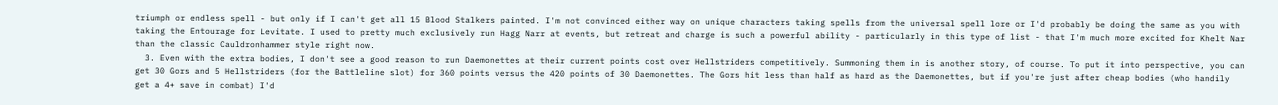triumph or endless spell - but only if I can't get all 15 Blood Stalkers painted. I'm not convinced either way on unique characters taking spells from the universal spell lore or I'd probably be doing the same as you with taking the Entourage for Levitate. I used to pretty much exclusively run Hagg Narr at events, but retreat and charge is such a powerful ability - particularly in this type of list - that I'm much more excited for Khelt Nar than the classic Cauldronhammer style right now.
  3. Even with the extra bodies, I don't see a good reason to run Daemonettes at their current points cost over Hellstriders competitively. Summoning them in is another story, of course. To put it into perspective, you can get 30 Gors and 5 Hellstriders (for the Battleline slot) for 360 points versus the 420 points of 30 Daemonettes. The Gors hit less than half as hard as the Daemonettes, but if you're just after cheap bodies (who handily get a 4+ save in combat) I'd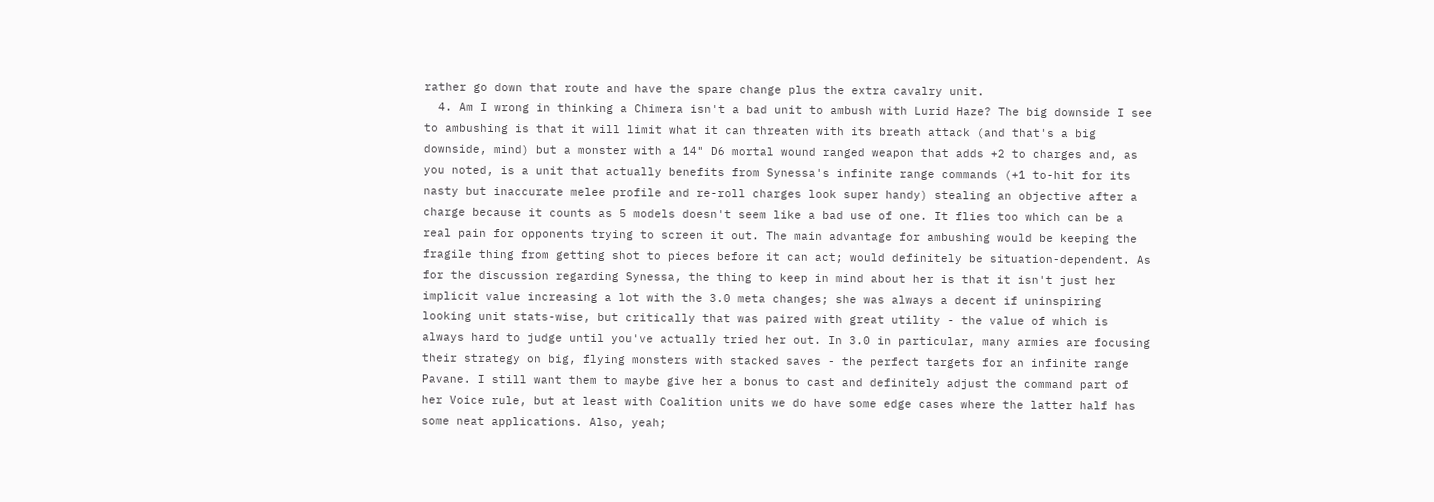rather go down that route and have the spare change plus the extra cavalry unit.
  4. Am I wrong in thinking a Chimera isn't a bad unit to ambush with Lurid Haze? The big downside I see to ambushing is that it will limit what it can threaten with its breath attack (and that's a big downside, mind) but a monster with a 14" D6 mortal wound ranged weapon that adds +2 to charges and, as you noted, is a unit that actually benefits from Synessa's infinite range commands (+1 to-hit for its nasty but inaccurate melee profile and re-roll charges look super handy) stealing an objective after a charge because it counts as 5 models doesn't seem like a bad use of one. It flies too which can be a real pain for opponents trying to screen it out. The main advantage for ambushing would be keeping the fragile thing from getting shot to pieces before it can act; would definitely be situation-dependent. As for the discussion regarding Synessa, the thing to keep in mind about her is that it isn't just her implicit value increasing a lot with the 3.0 meta changes; she was always a decent if uninspiring looking unit stats-wise, but critically that was paired with great utility - the value of which is always hard to judge until you've actually tried her out. In 3.0 in particular, many armies are focusing their strategy on big, flying monsters with stacked saves - the perfect targets for an infinite range Pavane. I still want them to maybe give her a bonus to cast and definitely adjust the command part of her Voice rule, but at least with Coalition units we do have some edge cases where the latter half has some neat applications. Also, yeah;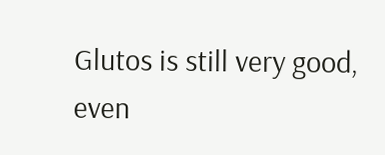Glutos is still very good, even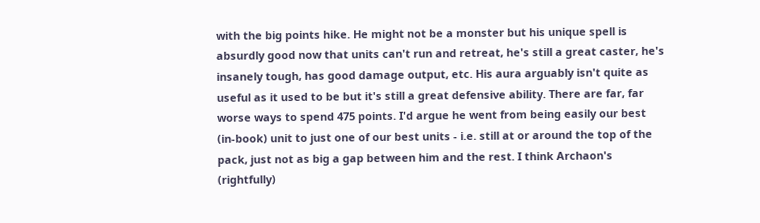with the big points hike. He might not be a monster but his unique spell is absurdly good now that units can't run and retreat, he's still a great caster, he's insanely tough, has good damage output, etc. His aura arguably isn't quite as useful as it used to be but it's still a great defensive ability. There are far, far worse ways to spend 475 points. I'd argue he went from being easily our best (in-book) unit to just one of our best units - i.e. still at or around the top of the pack, just not as big a gap between him and the rest. I think Archaon's (rightfully)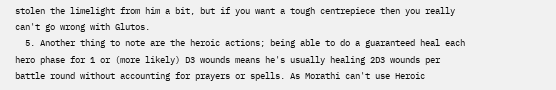stolen the limelight from him a bit, but if you want a tough centrepiece then you really can't go wrong with Glutos.
  5. Another thing to note are the heroic actions; being able to do a guaranteed heal each hero phase for 1 or (more likely) D3 wounds means he's usually healing 2D3 wounds per battle round without accounting for prayers or spells. As Morathi can't use Heroic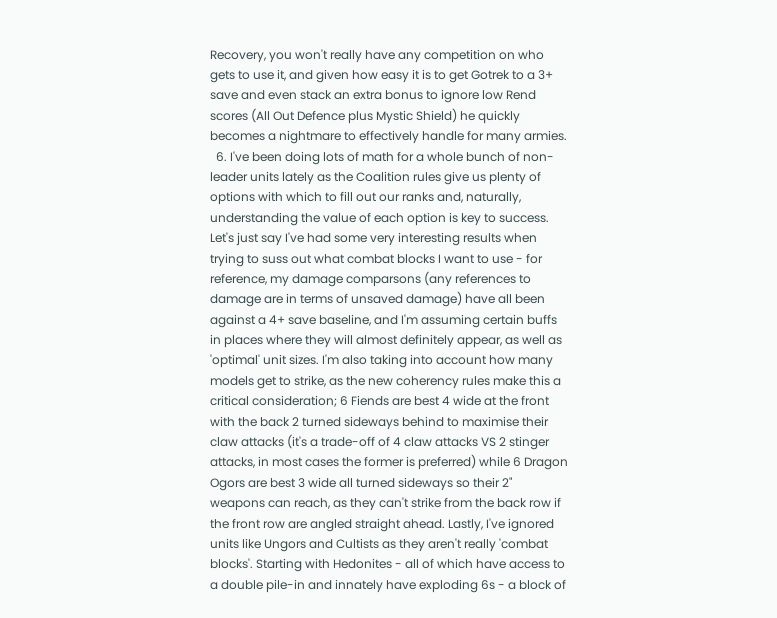Recovery, you won't really have any competition on who gets to use it, and given how easy it is to get Gotrek to a 3+ save and even stack an extra bonus to ignore low Rend scores (All Out Defence plus Mystic Shield) he quickly becomes a nightmare to effectively handle for many armies.
  6. I've been doing lots of math for a whole bunch of non-leader units lately as the Coalition rules give us plenty of options with which to fill out our ranks and, naturally, understanding the value of each option is key to success. Let's just say I've had some very interesting results when trying to suss out what combat blocks I want to use - for reference, my damage comparsons (any references to damage are in terms of unsaved damage) have all been against a 4+ save baseline, and I'm assuming certain buffs in places where they will almost definitely appear, as well as 'optimal' unit sizes. I'm also taking into account how many models get to strike, as the new coherency rules make this a critical consideration; 6 Fiends are best 4 wide at the front with the back 2 turned sideways behind to maximise their claw attacks (it's a trade-off of 4 claw attacks VS 2 stinger attacks, in most cases the former is preferred) while 6 Dragon Ogors are best 3 wide all turned sideways so their 2" weapons can reach, as they can't strike from the back row if the front row are angled straight ahead. Lastly, I've ignored units like Ungors and Cultists as they aren't really 'combat blocks'. Starting with Hedonites - all of which have access to a double pile-in and innately have exploding 6s - a block of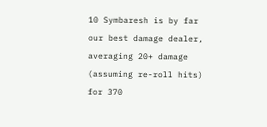10 Symbaresh is by far our best damage dealer, averaging 20+ damage (assuming re-roll hits) for 370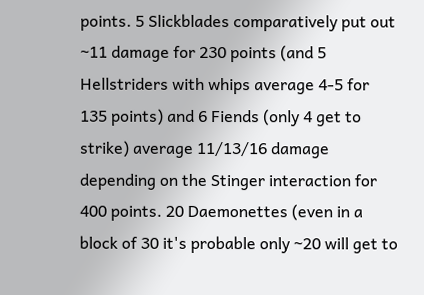points. 5 Slickblades comparatively put out ~11 damage for 230 points (and 5 Hellstriders with whips average 4-5 for 135 points) and 6 Fiends (only 4 get to strike) average 11/13/16 damage depending on the Stinger interaction for 400 points. 20 Daemonettes (even in a block of 30 it's probable only ~20 will get to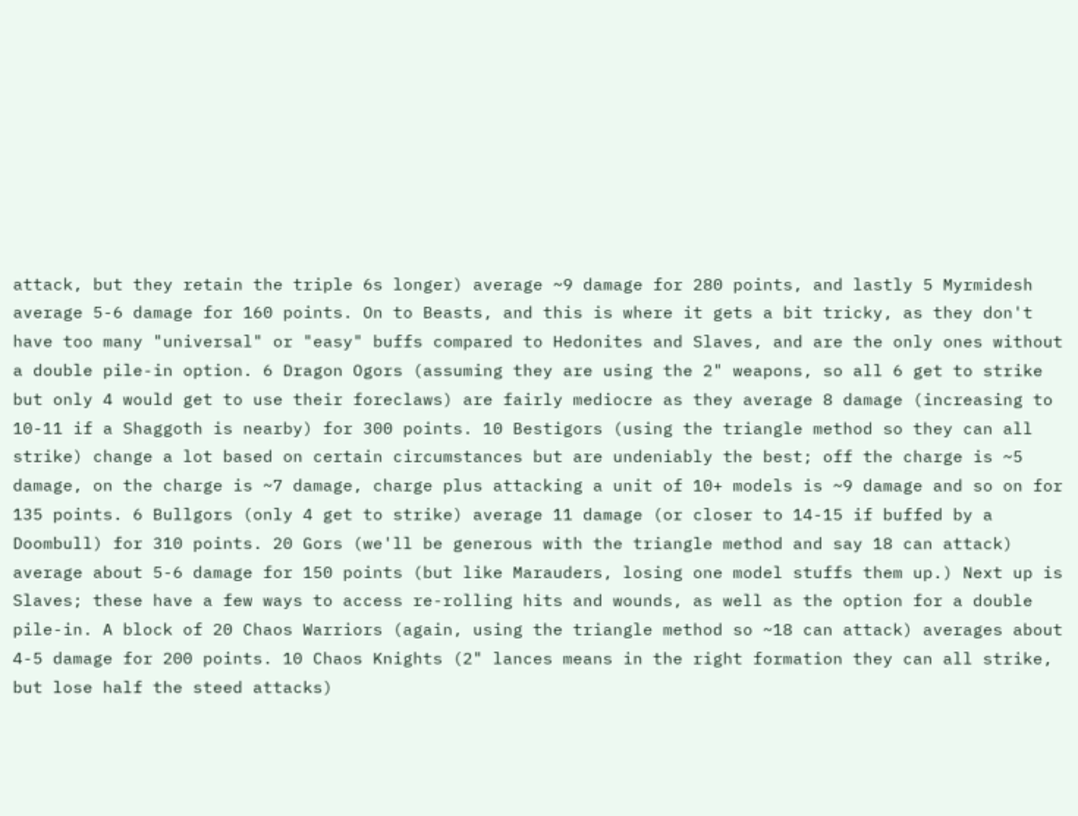attack, but they retain the triple 6s longer) average ~9 damage for 280 points, and lastly 5 Myrmidesh average 5-6 damage for 160 points. On to Beasts, and this is where it gets a bit tricky, as they don't have too many "universal" or "easy" buffs compared to Hedonites and Slaves, and are the only ones without a double pile-in option. 6 Dragon Ogors (assuming they are using the 2" weapons, so all 6 get to strike but only 4 would get to use their foreclaws) are fairly mediocre as they average 8 damage (increasing to 10-11 if a Shaggoth is nearby) for 300 points. 10 Bestigors (using the triangle method so they can all strike) change a lot based on certain circumstances but are undeniably the best; off the charge is ~5 damage, on the charge is ~7 damage, charge plus attacking a unit of 10+ models is ~9 damage and so on for 135 points. 6 Bullgors (only 4 get to strike) average 11 damage (or closer to 14-15 if buffed by a Doombull) for 310 points. 20 Gors (we'll be generous with the triangle method and say 18 can attack) average about 5-6 damage for 150 points (but like Marauders, losing one model stuffs them up.) Next up is Slaves; these have a few ways to access re-rolling hits and wounds, as well as the option for a double pile-in. A block of 20 Chaos Warriors (again, using the triangle method so ~18 can attack) averages about 4-5 damage for 200 points. 10 Chaos Knights (2" lances means in the right formation they can all strike, but lose half the steed attacks)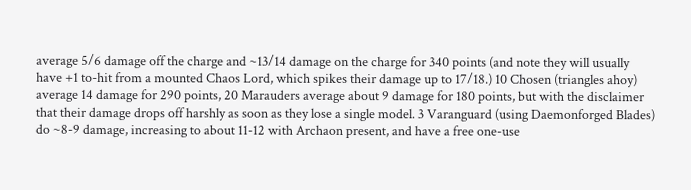average 5/6 damage off the charge and ~13/14 damage on the charge for 340 points (and note they will usually have +1 to-hit from a mounted Chaos Lord, which spikes their damage up to 17/18.) 10 Chosen (triangles ahoy) average 14 damage for 290 points, 20 Marauders average about 9 damage for 180 points, but with the disclaimer that their damage drops off harshly as soon as they lose a single model. 3 Varanguard (using Daemonforged Blades) do ~8-9 damage, increasing to about 11-12 with Archaon present, and have a free one-use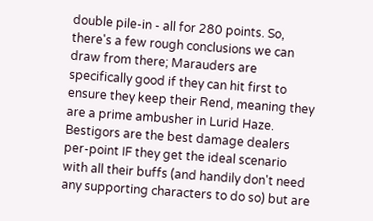double pile-in - all for 280 points. So, there's a few rough conclusions we can draw from there; Marauders are specifically good if they can hit first to ensure they keep their Rend, meaning they are a prime ambusher in Lurid Haze. Bestigors are the best damage dealers per-point IF they get the ideal scenario with all their buffs (and handily don't need any supporting characters to do so) but are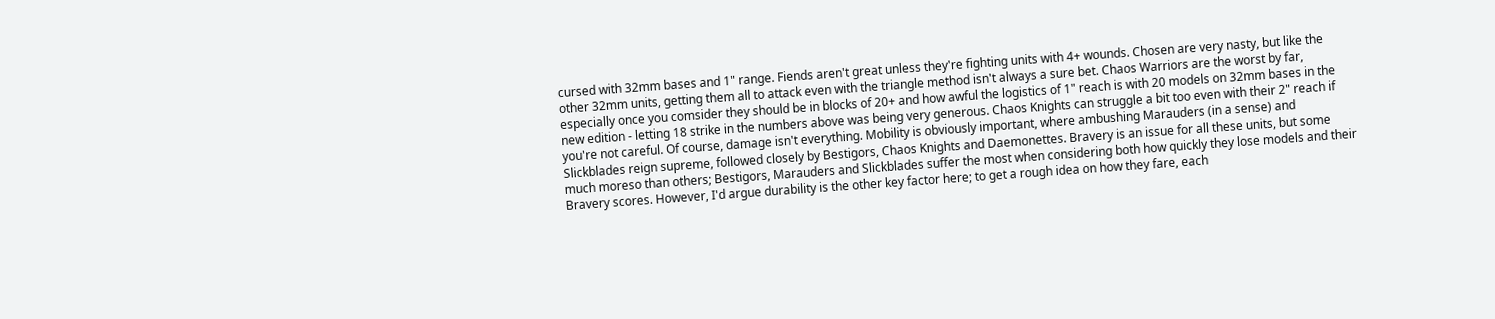cursed with 32mm bases and 1" range. Fiends aren't great unless they're fighting units with 4+ wounds. Chosen are very nasty, but like the other 32mm units, getting them all to attack even with the triangle method isn't always a sure bet. Chaos Warriors are the worst by far, especially once you comsider they should be in blocks of 20+ and how awful the logistics of 1" reach is with 20 models on 32mm bases in the new edition - letting 18 strike in the numbers above was being very generous. Chaos Knights can struggle a bit too even with their 2" reach if you're not careful. Of course, damage isn't everything. Mobility is obviously important, where ambushing Marauders (in a sense) and Slickblades reign supreme, followed closely by Bestigors, Chaos Knights and Daemonettes. Bravery is an issue for all these units, but some much moreso than others; Bestigors, Marauders and Slickblades suffer the most when considering both how quickly they lose models and their Bravery scores. However, I'd argue durability is the other key factor here; to get a rough idea on how they fare, each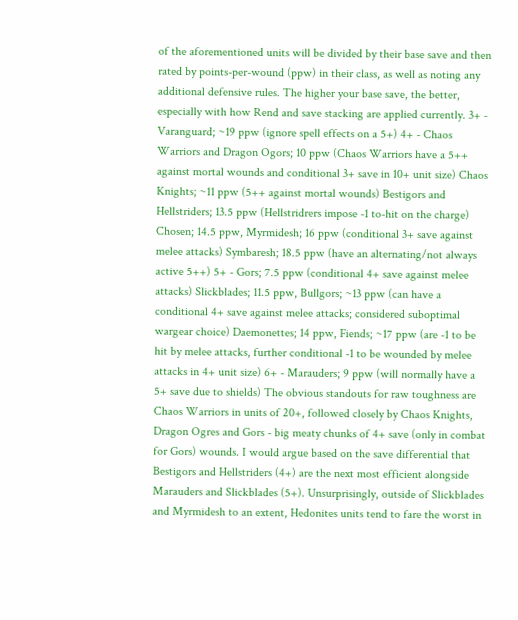of the aforementioned units will be divided by their base save and then rated by points-per-wound (ppw) in their class, as well as noting any additional defensive rules. The higher your base save, the better, especially with how Rend and save stacking are applied currently. 3+ - Varanguard; ~19 ppw (ignore spell effects on a 5+) 4+ - Chaos Warriors and Dragon Ogors; 10 ppw (Chaos Warriors have a 5++ against mortal wounds and conditional 3+ save in 10+ unit size) Chaos Knights; ~11 ppw (5++ against mortal wounds) Bestigors and Hellstriders; 13.5 ppw (Hellstridrers impose -1 to-hit on the charge) Chosen; 14.5 ppw, Myrmidesh; 16 ppw (conditional 3+ save against melee attacks) Symbaresh; 18.5 ppw (have an alternating/not always active 5++) 5+ - Gors; 7.5 ppw (conditional 4+ save against melee attacks) Slickblades; 11.5 ppw, Bullgors; ~13 ppw (can have a conditional 4+ save against melee attacks; considered suboptimal wargear choice) Daemonettes; 14 ppw, Fiends; ~17 ppw (are -1 to be hit by melee attacks, further conditional -1 to be wounded by melee attacks in 4+ unit size) 6+ - Marauders; 9 ppw (will normally have a 5+ save due to shields) The obvious standouts for raw toughness are Chaos Warriors in units of 20+, followed closely by Chaos Knights, Dragon Ogres and Gors - big meaty chunks of 4+ save (only in combat for Gors) wounds. I would argue based on the save differential that Bestigors and Hellstriders (4+) are the next most efficient alongside Marauders and Slickblades (5+). Unsurprisingly, outside of Slickblades and Myrmidesh to an extent, Hedonites units tend to fare the worst in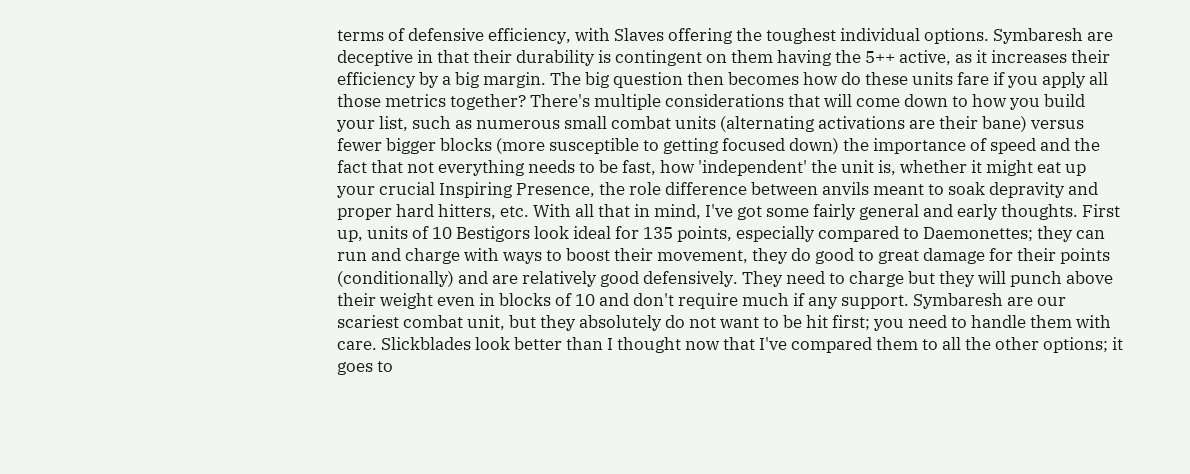terms of defensive efficiency, with Slaves offering the toughest individual options. Symbaresh are deceptive in that their durability is contingent on them having the 5++ active, as it increases their efficiency by a big margin. The big question then becomes how do these units fare if you apply all those metrics together? There's multiple considerations that will come down to how you build your list, such as numerous small combat units (alternating activations are their bane) versus fewer bigger blocks (more susceptible to getting focused down) the importance of speed and the fact that not everything needs to be fast, how 'independent' the unit is, whether it might eat up your crucial Inspiring Presence, the role difference between anvils meant to soak depravity and proper hard hitters, etc. With all that in mind, I've got some fairly general and early thoughts. First up, units of 10 Bestigors look ideal for 135 points, especially compared to Daemonettes; they can run and charge with ways to boost their movement, they do good to great damage for their points (conditionally) and are relatively good defensively. They need to charge but they will punch above their weight even in blocks of 10 and don't require much if any support. Symbaresh are our scariest combat unit, but they absolutely do not want to be hit first; you need to handle them with care. Slickblades look better than I thought now that I've compared them to all the other options; it goes to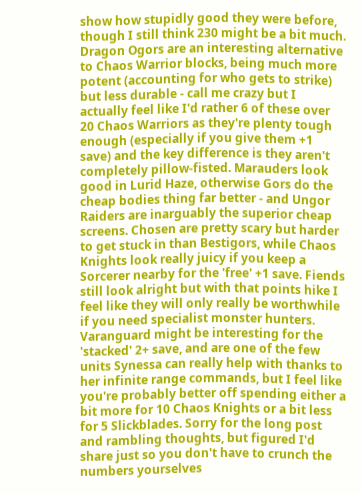show how stupidly good they were before, though I still think 230 might be a bit much. Dragon Ogors are an interesting alternative to Chaos Warrior blocks, being much more potent (accounting for who gets to strike) but less durable - call me crazy but I actually feel like I'd rather 6 of these over 20 Chaos Warriors as they're plenty tough enough (especially if you give them +1 save) and the key difference is they aren't completely pillow-fisted. Marauders look good in Lurid Haze, otherwise Gors do the cheap bodies thing far better - and Ungor Raiders are inarguably the superior cheap screens. Chosen are pretty scary but harder to get stuck in than Bestigors, while Chaos Knights look really juicy if you keep a Sorcerer nearby for the 'free' +1 save. Fiends still look alright but with that points hike I feel like they will only really be worthwhile if you need specialist monster hunters. Varanguard might be interesting for the 'stacked' 2+ save, and are one of the few units Synessa can really help with thanks to her infinite range commands, but I feel like you're probably better off spending either a bit more for 10 Chaos Knights or a bit less for 5 Slickblades. Sorry for the long post and rambling thoughts, but figured I'd share just so you don't have to crunch the numbers yourselves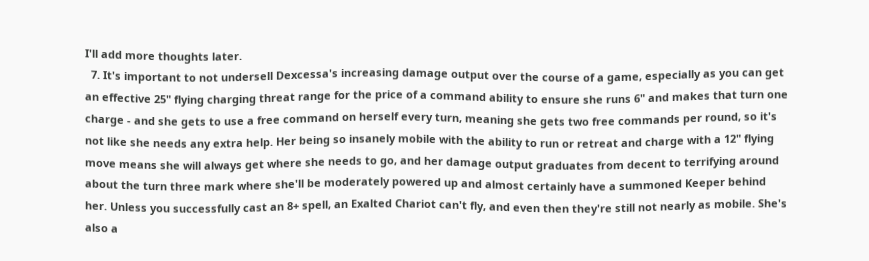I'll add more thoughts later.
  7. It's important to not undersell Dexcessa's increasing damage output over the course of a game, especially as you can get an effective 25" flying charging threat range for the price of a command ability to ensure she runs 6" and makes that turn one charge - and she gets to use a free command on herself every turn, meaning she gets two free commands per round, so it's not like she needs any extra help. Her being so insanely mobile with the ability to run or retreat and charge with a 12" flying move means she will always get where she needs to go, and her damage output graduates from decent to terrifying around about the turn three mark where she'll be moderately powered up and almost certainly have a summoned Keeper behind her. Unless you successfully cast an 8+ spell, an Exalted Chariot can't fly, and even then they're still not nearly as mobile. She's also a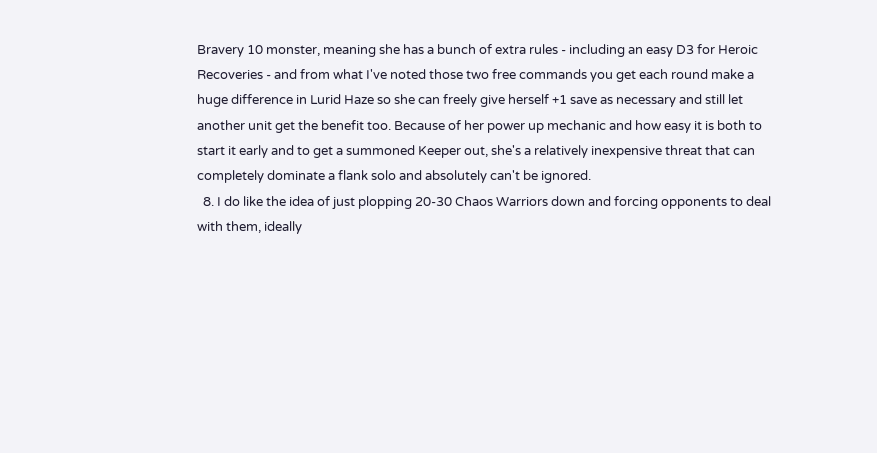Bravery 10 monster, meaning she has a bunch of extra rules - including an easy D3 for Heroic Recoveries - and from what I've noted those two free commands you get each round make a huge difference in Lurid Haze so she can freely give herself +1 save as necessary and still let another unit get the benefit too. Because of her power up mechanic and how easy it is both to start it early and to get a summoned Keeper out, she's a relatively inexpensive threat that can completely dominate a flank solo and absolutely can't be ignored.
  8. I do like the idea of just plopping 20-30 Chaos Warriors down and forcing opponents to deal with them, ideally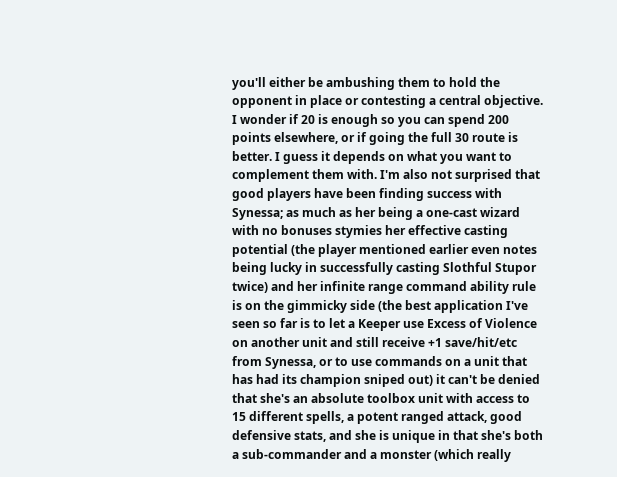you'll either be ambushing them to hold the opponent in place or contesting a central objective. I wonder if 20 is enough so you can spend 200 points elsewhere, or if going the full 30 route is better. I guess it depends on what you want to complement them with. I'm also not surprised that good players have been finding success with Synessa; as much as her being a one-cast wizard with no bonuses stymies her effective casting potential (the player mentioned earlier even notes being lucky in successfully casting Slothful Stupor twice) and her infinite range command ability rule is on the gimmicky side (the best application I've seen so far is to let a Keeper use Excess of Violence on another unit and still receive +1 save/hit/etc from Synessa, or to use commands on a unit that has had its champion sniped out) it can't be denied that she's an absolute toolbox unit with access to 15 different spells, a potent ranged attack, good defensive stats, and she is unique in that she's both a sub-commander and a monster (which really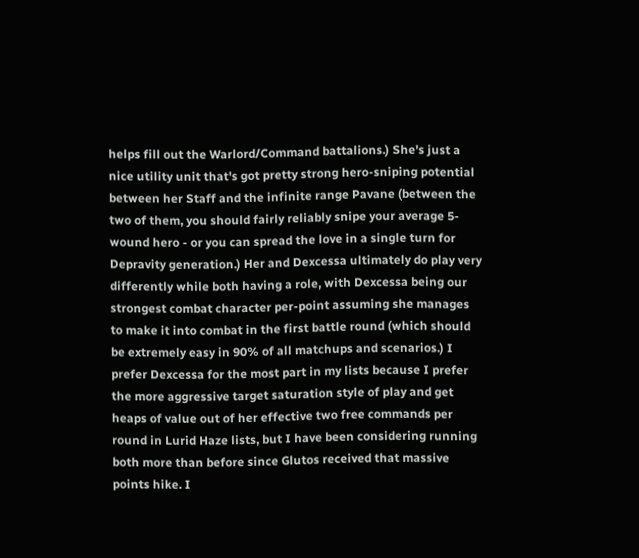helps fill out the Warlord/Command battalions.) She's just a nice utility unit that's got pretty strong hero-sniping potential between her Staff and the infinite range Pavane (between the two of them, you should fairly reliably snipe your average 5-wound hero - or you can spread the love in a single turn for Depravity generation.) Her and Dexcessa ultimately do play very differently while both having a role, with Dexcessa being our strongest combat character per-point assuming she manages to make it into combat in the first battle round (which should be extremely easy in 90% of all matchups and scenarios.) I prefer Dexcessa for the most part in my lists because I prefer the more aggressive target saturation style of play and get heaps of value out of her effective two free commands per round in Lurid Haze lists, but I have been considering running both more than before since Glutos received that massive points hike. I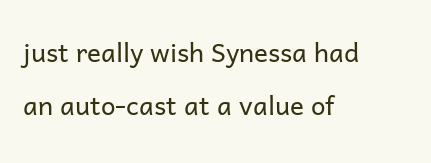just really wish Synessa had an auto-cast at a value of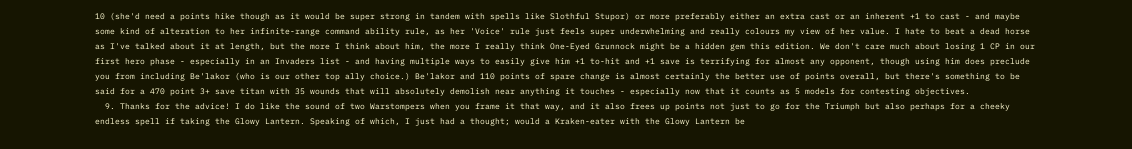10 (she'd need a points hike though as it would be super strong in tandem with spells like Slothful Stupor) or more preferably either an extra cast or an inherent +1 to cast - and maybe some kind of alteration to her infinite-range command ability rule, as her 'Voice' rule just feels super underwhelming and really colours my view of her value. I hate to beat a dead horse as I've talked about it at length, but the more I think about him, the more I really think One-Eyed Grunnock might be a hidden gem this edition. We don't care much about losing 1 CP in our first hero phase - especially in an Invaders list - and having multiple ways to easily give him +1 to-hit and +1 save is terrifying for almost any opponent, though using him does preclude you from including Be'lakor (who is our other top ally choice.) Be'lakor and 110 points of spare change is almost certainly the better use of points overall, but there's something to be said for a 470 point 3+ save titan with 35 wounds that will absolutely demolish near anything it touches - especially now that it counts as 5 models for contesting objectives.
  9. Thanks for the advice! I do like the sound of two Warstompers when you frame it that way, and it also frees up points not just to go for the Triumph but also perhaps for a cheeky endless spell if taking the Glowy Lantern. Speaking of which, I just had a thought; would a Kraken-eater with the Glowy Lantern be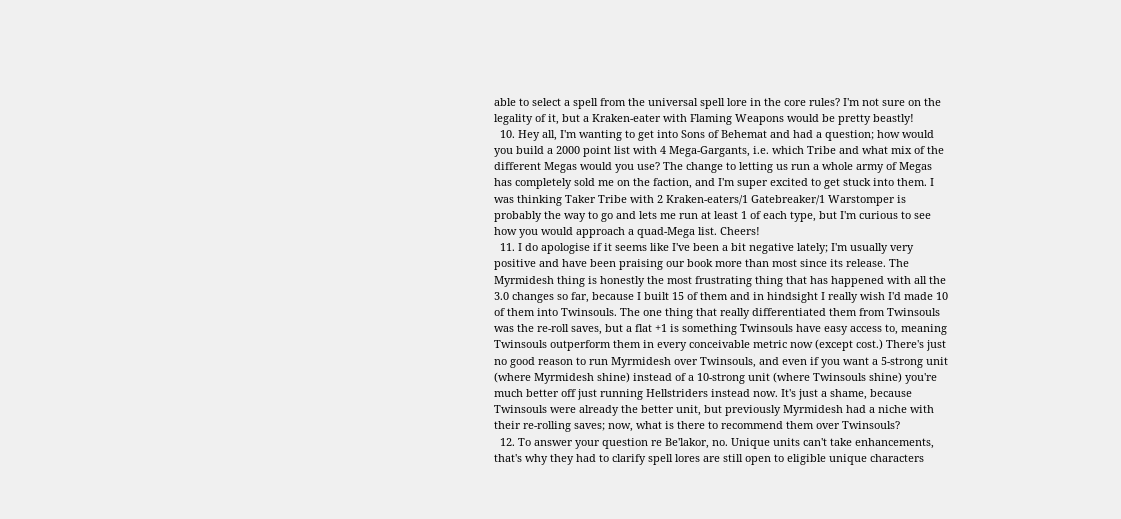able to select a spell from the universal spell lore in the core rules? I'm not sure on the legality of it, but a Kraken-eater with Flaming Weapons would be pretty beastly!
  10. Hey all, I'm wanting to get into Sons of Behemat and had a question; how would you build a 2000 point list with 4 Mega-Gargants, i.e. which Tribe and what mix of the different Megas would you use? The change to letting us run a whole army of Megas has completely sold me on the faction, and I'm super excited to get stuck into them. I was thinking Taker Tribe with 2 Kraken-eaters/1 Gatebreaker/1 Warstomper is probably the way to go and lets me run at least 1 of each type, but I'm curious to see how you would approach a quad-Mega list. Cheers!
  11. I do apologise if it seems like I've been a bit negative lately; I'm usually very positive and have been praising our book more than most since its release. The Myrmidesh thing is honestly the most frustrating thing that has happened with all the 3.0 changes so far, because I built 15 of them and in hindsight I really wish I'd made 10 of them into Twinsouls. The one thing that really differentiated them from Twinsouls was the re-roll saves, but a flat +1 is something Twinsouls have easy access to, meaning Twinsouls outperform them in every conceivable metric now (except cost.) There's just no good reason to run Myrmidesh over Twinsouls, and even if you want a 5-strong unit (where Myrmidesh shine) instead of a 10-strong unit (where Twinsouls shine) you're much better off just running Hellstriders instead now. It's just a shame, because Twinsouls were already the better unit, but previously Myrmidesh had a niche with their re-rolling saves; now, what is there to recommend them over Twinsouls?
  12. To answer your question re Be'lakor, no. Unique units can't take enhancements, that's why they had to clarify spell lores are still open to eligible unique characters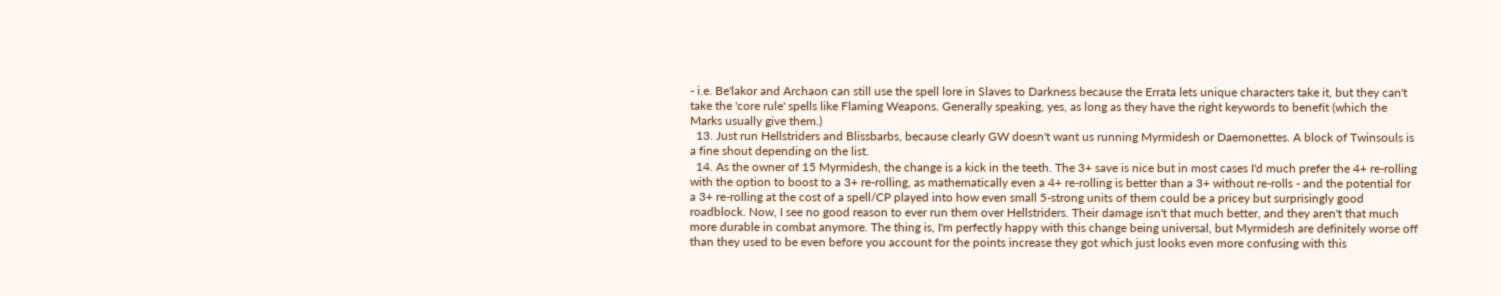- i.e. Be'lakor and Archaon can still use the spell lore in Slaves to Darkness because the Errata lets unique characters take it, but they can't take the 'core rule' spells like Flaming Weapons. Generally speaking, yes, as long as they have the right keywords to benefit (which the Marks usually give them.)
  13. Just run Hellstriders and Blissbarbs, because clearly GW doesn't want us running Myrmidesh or Daemonettes. A block of Twinsouls is a fine shout depending on the list.
  14. As the owner of 15 Myrmidesh, the change is a kick in the teeth. The 3+ save is nice but in most cases I'd much prefer the 4+ re-rolling with the option to boost to a 3+ re-rolling, as mathematically even a 4+ re-rolling is better than a 3+ without re-rolls - and the potential for a 3+ re-rolling at the cost of a spell/CP played into how even small 5-strong units of them could be a pricey but surprisingly good roadblock. Now, I see no good reason to ever run them over Hellstriders. Their damage isn't that much better, and they aren't that much more durable in combat anymore. The thing is, I'm perfectly happy with this change being universal, but Myrmidesh are definitely worse off than they used to be even before you account for the points increase they got which just looks even more confusing with this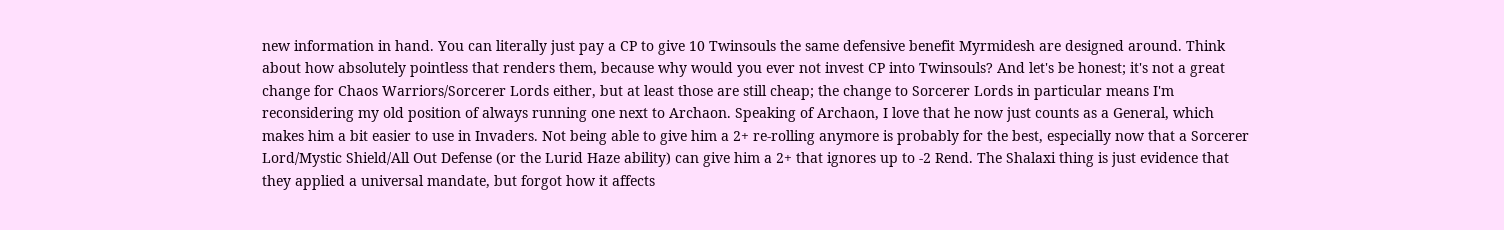new information in hand. You can literally just pay a CP to give 10 Twinsouls the same defensive benefit Myrmidesh are designed around. Think about how absolutely pointless that renders them, because why would you ever not invest CP into Twinsouls? And let's be honest; it's not a great change for Chaos Warriors/Sorcerer Lords either, but at least those are still cheap; the change to Sorcerer Lords in particular means I'm reconsidering my old position of always running one next to Archaon. Speaking of Archaon, I love that he now just counts as a General, which makes him a bit easier to use in Invaders. Not being able to give him a 2+ re-rolling anymore is probably for the best, especially now that a Sorcerer Lord/Mystic Shield/All Out Defense (or the Lurid Haze ability) can give him a 2+ that ignores up to -2 Rend. The Shalaxi thing is just evidence that they applied a universal mandate, but forgot how it affects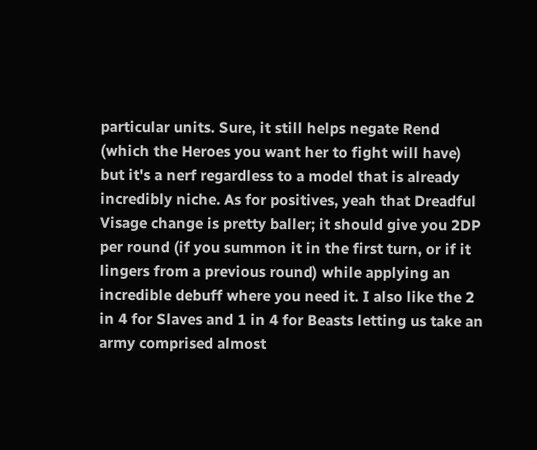particular units. Sure, it still helps negate Rend (which the Heroes you want her to fight will have) but it's a nerf regardless to a model that is already incredibly niche. As for positives, yeah that Dreadful Visage change is pretty baller; it should give you 2DP per round (if you summon it in the first turn, or if it lingers from a previous round) while applying an incredible debuff where you need it. I also like the 2 in 4 for Slaves and 1 in 4 for Beasts letting us take an army comprised almost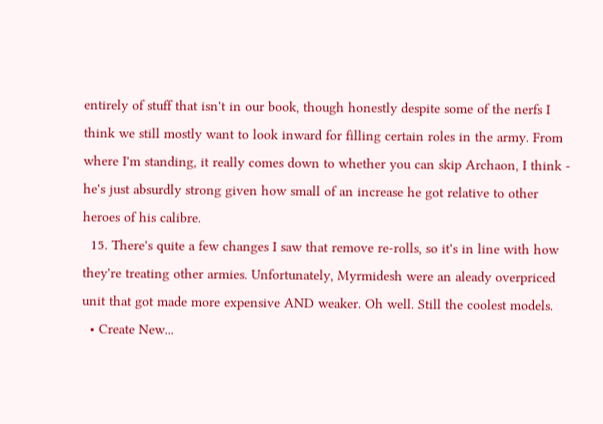entirely of stuff that isn't in our book, though honestly despite some of the nerfs I think we still mostly want to look inward for filling certain roles in the army. From where I'm standing, it really comes down to whether you can skip Archaon, I think - he's just absurdly strong given how small of an increase he got relative to other heroes of his calibre.
  15. There's quite a few changes I saw that remove re-rolls, so it's in line with how they're treating other armies. Unfortunately, Myrmidesh were an aleady overpriced unit that got made more expensive AND weaker. Oh well. Still the coolest models.
  • Create New...